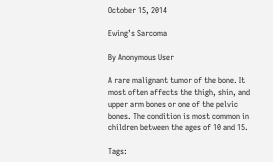October 15, 2014

Ewing’s Sarcoma

By Anonymous User

A rare malignant tumor of the bone. It most often affects the thigh, shin, and upper arm bones or one of the pelvic bones. The condition is most common in children between the ages of 10 and 15.

Tags: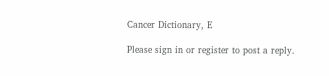Cancer Dictionary, E

Please sign in or register to post a reply.